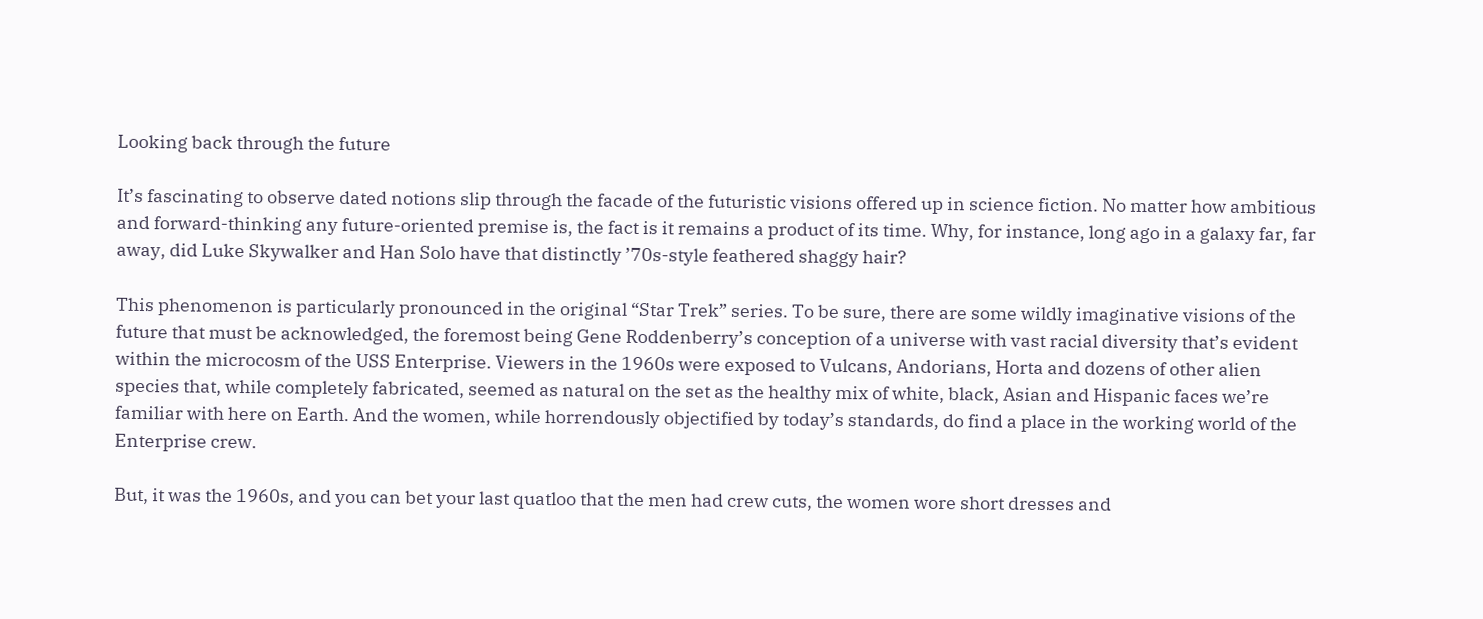Looking back through the future

It’s fascinating to observe dated notions slip through the facade of the futuristic visions offered up in science fiction. No matter how ambitious and forward-thinking any future-oriented premise is, the fact is it remains a product of its time. Why, for instance, long ago in a galaxy far, far away, did Luke Skywalker and Han Solo have that distinctly ’70s-style feathered shaggy hair?

This phenomenon is particularly pronounced in the original “Star Trek” series. To be sure, there are some wildly imaginative visions of the future that must be acknowledged, the foremost being Gene Roddenberry’s conception of a universe with vast racial diversity that’s evident within the microcosm of the USS Enterprise. Viewers in the 1960s were exposed to Vulcans, Andorians, Horta and dozens of other alien species that, while completely fabricated, seemed as natural on the set as the healthy mix of white, black, Asian and Hispanic faces we’re familiar with here on Earth. And the women, while horrendously objectified by today’s standards, do find a place in the working world of the Enterprise crew.

But, it was the 1960s, and you can bet your last quatloo that the men had crew cuts, the women wore short dresses and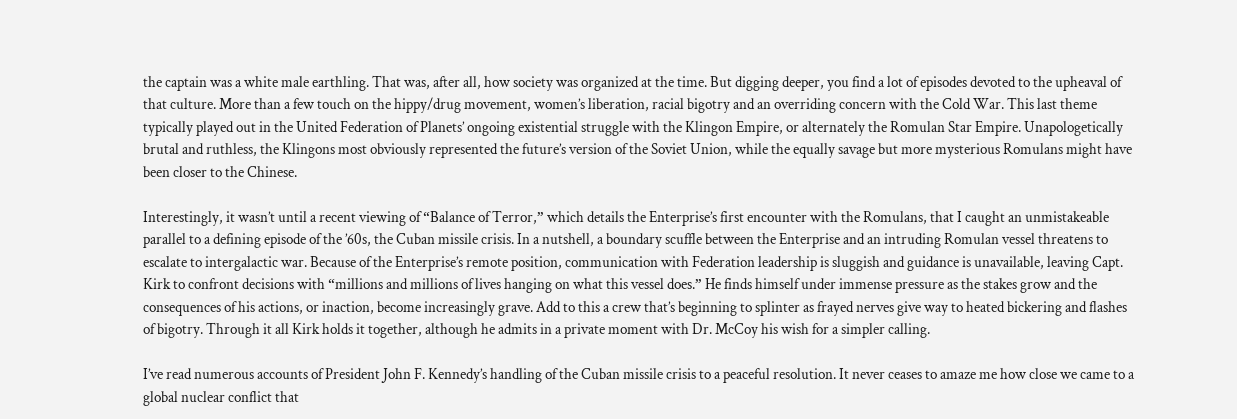the captain was a white male earthling. That was, after all, how society was organized at the time. But digging deeper, you find a lot of episodes devoted to the upheaval of that culture. More than a few touch on the hippy/drug movement, women’s liberation, racial bigotry and an overriding concern with the Cold War. This last theme typically played out in the United Federation of Planets’ ongoing existential struggle with the Klingon Empire, or alternately the Romulan Star Empire. Unapologetically brutal and ruthless, the Klingons most obviously represented the future’s version of the Soviet Union, while the equally savage but more mysterious Romulans might have been closer to the Chinese.

Interestingly, it wasn’t until a recent viewing of “Balance of Terror,” which details the Enterprise’s first encounter with the Romulans, that I caught an unmistakeable parallel to a defining episode of the ’60s, the Cuban missile crisis. In a nutshell, a boundary scuffle between the Enterprise and an intruding Romulan vessel threatens to escalate to intergalactic war. Because of the Enterprise’s remote position, communication with Federation leadership is sluggish and guidance is unavailable, leaving Capt. Kirk to confront decisions with “millions and millions of lives hanging on what this vessel does.” He finds himself under immense pressure as the stakes grow and the consequences of his actions, or inaction, become increasingly grave. Add to this a crew that’s beginning to splinter as frayed nerves give way to heated bickering and flashes of bigotry. Through it all Kirk holds it together, although he admits in a private moment with Dr. McCoy his wish for a simpler calling.

I’ve read numerous accounts of President John F. Kennedy’s handling of the Cuban missile crisis to a peaceful resolution. It never ceases to amaze me how close we came to a global nuclear conflict that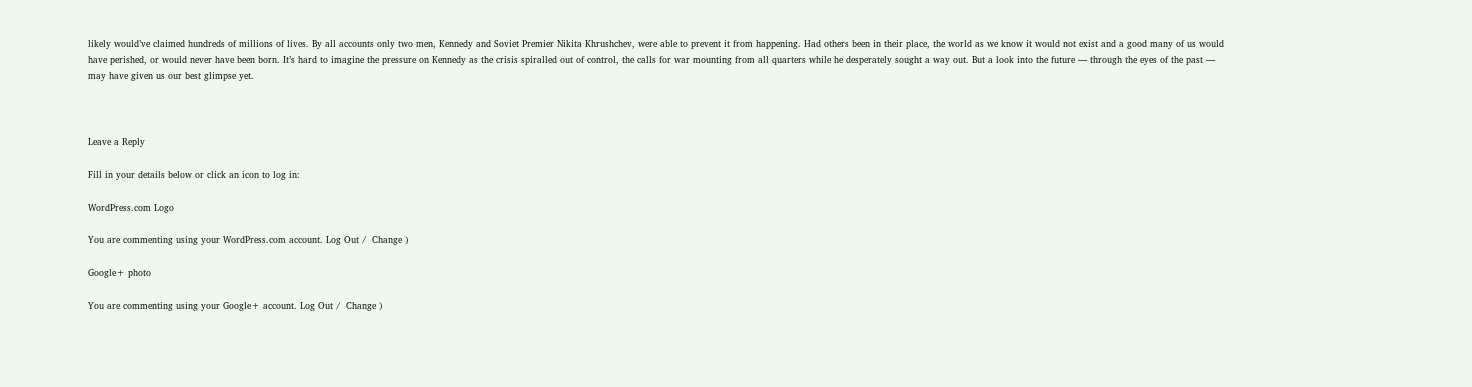likely would’ve claimed hundreds of millions of lives. By all accounts only two men, Kennedy and Soviet Premier Nikita Khrushchev, were able to prevent it from happening. Had others been in their place, the world as we know it would not exist and a good many of us would have perished, or would never have been born. It’s hard to imagine the pressure on Kennedy as the crisis spiralled out of control, the calls for war mounting from all quarters while he desperately sought a way out. But a look into the future — through the eyes of the past — may have given us our best glimpse yet.



Leave a Reply

Fill in your details below or click an icon to log in:

WordPress.com Logo

You are commenting using your WordPress.com account. Log Out /  Change )

Google+ photo

You are commenting using your Google+ account. Log Out /  Change )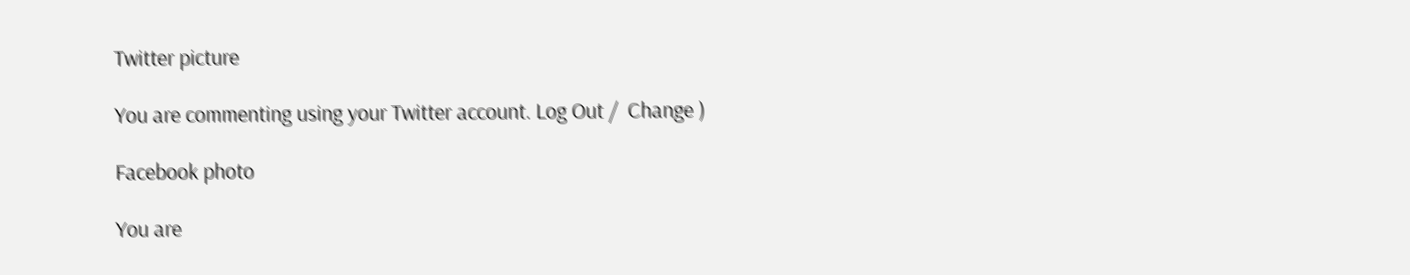Twitter picture

You are commenting using your Twitter account. Log Out /  Change )

Facebook photo

You are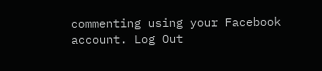commenting using your Facebook account. Log Out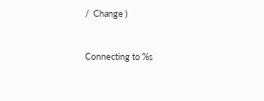/  Change )


Connecting to %s